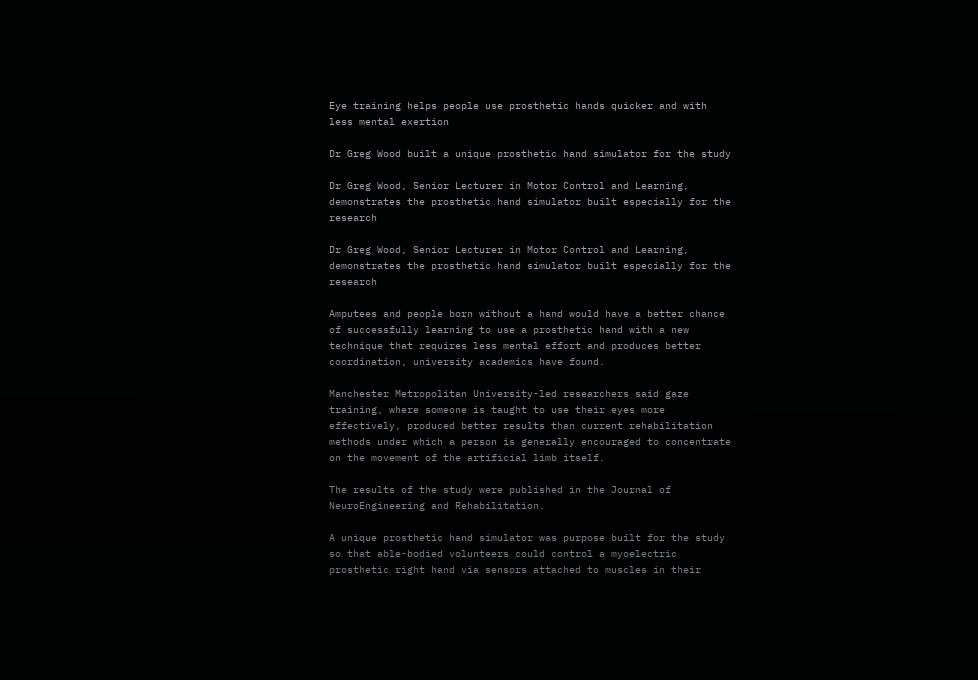Eye training helps people use prosthetic hands quicker and with less mental exertion

Dr Greg Wood built a unique prosthetic hand simulator for the study

Dr Greg Wood, Senior Lecturer in Motor Control and Learning, demonstrates the prosthetic hand simulator built especially for the research

Dr Greg Wood, Senior Lecturer in Motor Control and Learning, demonstrates the prosthetic hand simulator built especially for the research

Amputees and people born without a hand would have a better chance of successfully learning to use a prosthetic hand with a new technique that requires less mental effort and produces better coordination, university academics have found.

Manchester Metropolitan University-led researchers said gaze training, where someone is taught to use their eyes more effectively, produced better results than current rehabilitation methods under which a person is generally encouraged to concentrate on the movement of the artificial limb itself.

The results of the study were published in the Journal of NeuroEngineering and Rehabilitation.

A unique prosthetic hand simulator was purpose built for the study so that able-bodied volunteers could control a myoelectric prosthetic right hand via sensors attached to muscles in their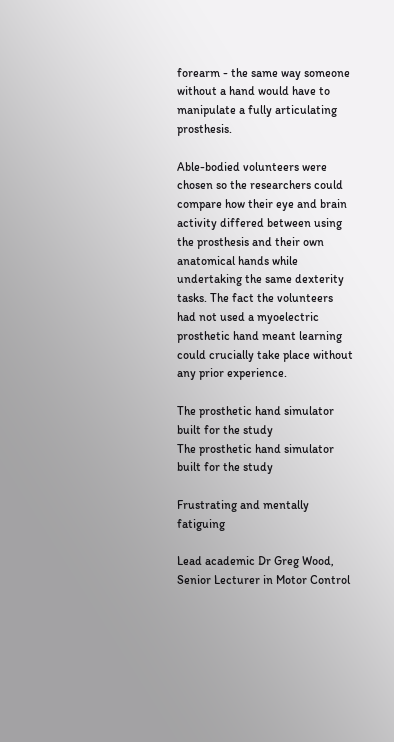forearm - the same way someone without a hand would have to manipulate a fully articulating prosthesis.

Able-bodied volunteers were chosen so the researchers could compare how their eye and brain activity differed between using the prosthesis and their own anatomical hands while undertaking the same dexterity tasks. The fact the volunteers had not used a myoelectric prosthetic hand meant learning could crucially take place without any prior experience.

The prosthetic hand simulator built for the study
The prosthetic hand simulator built for the study

Frustrating and mentally fatiguing

Lead academic Dr Greg Wood, Senior Lecturer in Motor Control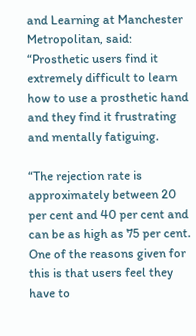and Learning at Manchester Metropolitan, said: “Prosthetic users find it extremely difficult to learn how to use a prosthetic hand and they find it frustrating and mentally fatiguing.

“The rejection rate is approximately between 20 per cent and 40 per cent and can be as high as 75 per cent. One of the reasons given for this is that users feel they have to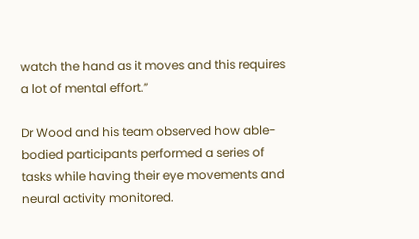watch the hand as it moves and this requires a lot of mental effort.”

Dr Wood and his team observed how able-bodied participants performed a series of tasks while having their eye movements and neural activity monitored.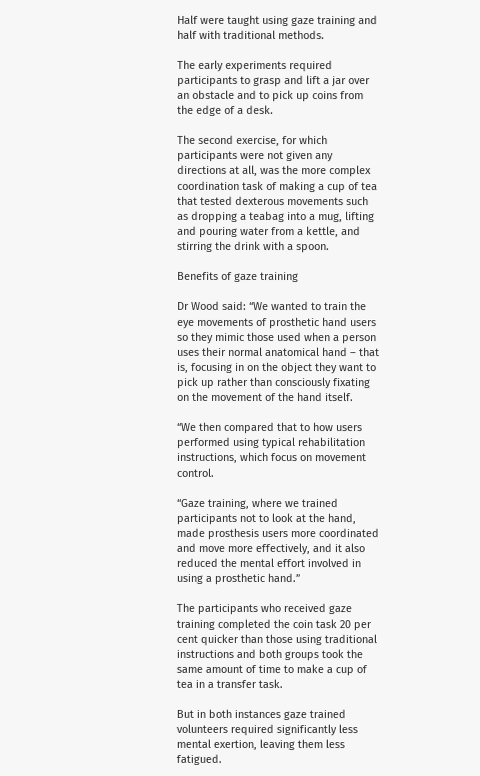Half were taught using gaze training and half with traditional methods.

The early experiments required participants to grasp and lift a jar over an obstacle and to pick up coins from the edge of a desk.

The second exercise, for which participants were not given any directions at all, was the more complex coordination task of making a cup of tea that tested dexterous movements such as dropping a teabag into a mug, lifting and pouring water from a kettle, and stirring the drink with a spoon.

Benefits of gaze training

Dr Wood said: “We wanted to train the eye movements of prosthetic hand users so they mimic those used when a person uses their normal anatomical hand – that is, focusing in on the object they want to pick up rather than consciously fixating on the movement of the hand itself.

“We then compared that to how users performed using typical rehabilitation instructions, which focus on movement control.

“Gaze training, where we trained participants not to look at the hand, made prosthesis users more coordinated and move more effectively, and it also reduced the mental effort involved in using a prosthetic hand.”

The participants who received gaze training completed the coin task 20 per cent quicker than those using traditional instructions and both groups took the same amount of time to make a cup of tea in a transfer task.

But in both instances gaze trained volunteers required significantly less mental exertion, leaving them less fatigued.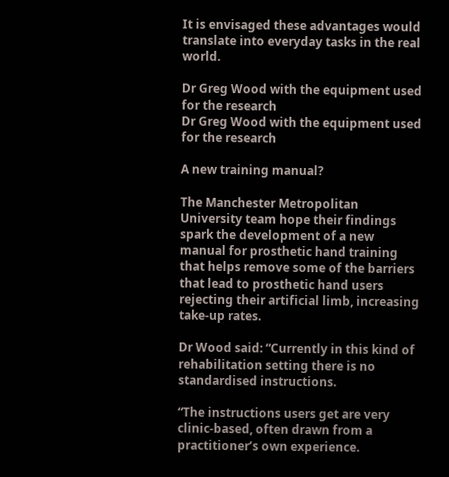It is envisaged these advantages would translate into everyday tasks in the real world.

Dr Greg Wood with the equipment used for the research
Dr Greg Wood with the equipment used for the research

A new training manual?

The Manchester Metropolitan University team hope their findings spark the development of a new manual for prosthetic hand training that helps remove some of the barriers that lead to prosthetic hand users rejecting their artificial limb, increasing take-up rates.

Dr Wood said: “Currently in this kind of rehabilitation setting there is no standardised instructions.

“The instructions users get are very clinic-based, often drawn from a practitioner’s own experience.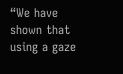“We have shown that using a gaze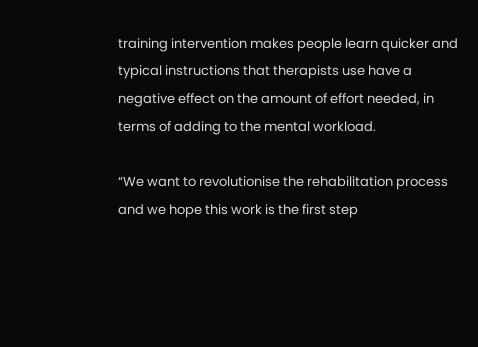training intervention makes people learn quicker and typical instructions that therapists use have a negative effect on the amount of effort needed, in terms of adding to the mental workload.

“We want to revolutionise the rehabilitation process and we hope this work is the first step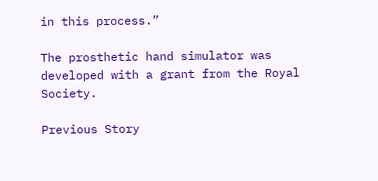in this process.”

The prosthetic hand simulator was developed with a grant from the Royal Society.

Previous Story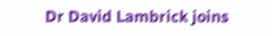Dr David Lambrick joins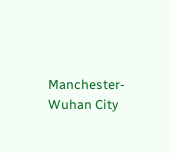Manchester-Wuhan City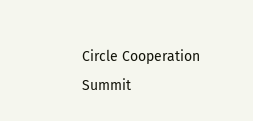Circle Cooperation Summit